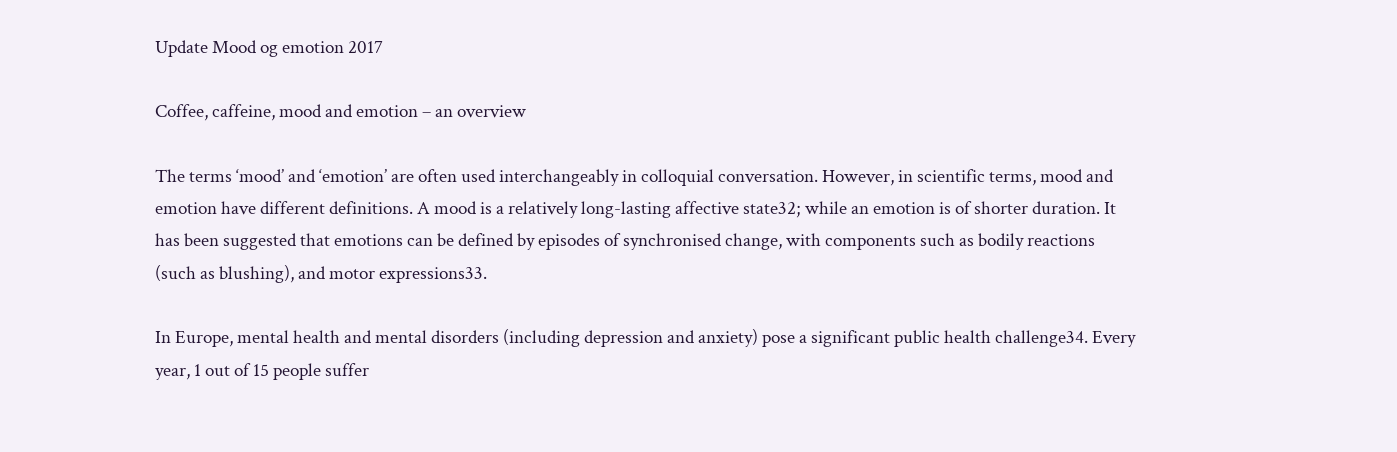Update Mood og emotion 2017

Coffee, caffeine, mood and emotion – an overview

The terms ‘mood’ and ‘emotion’ are often used interchangeably in colloquial conversation. However, in scientific terms, mood and emotion have different definitions. A mood is a relatively long-lasting affective state32; while an emotion is of shorter duration. It has been suggested that emotions can be defined by episodes of synchronised change, with components such as bodily reactions (such as blushing), and motor expressions33.

In Europe, mental health and mental disorders (including depression and anxiety) pose a significant public health challenge34. Every year, 1 out of 15 people suffer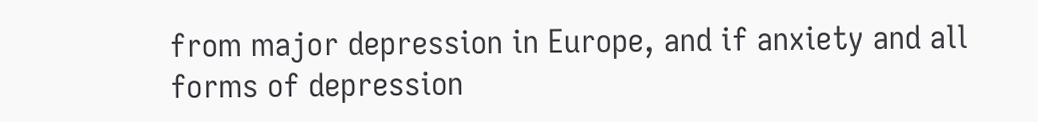from major depression in Europe, and if anxiety and all forms of depression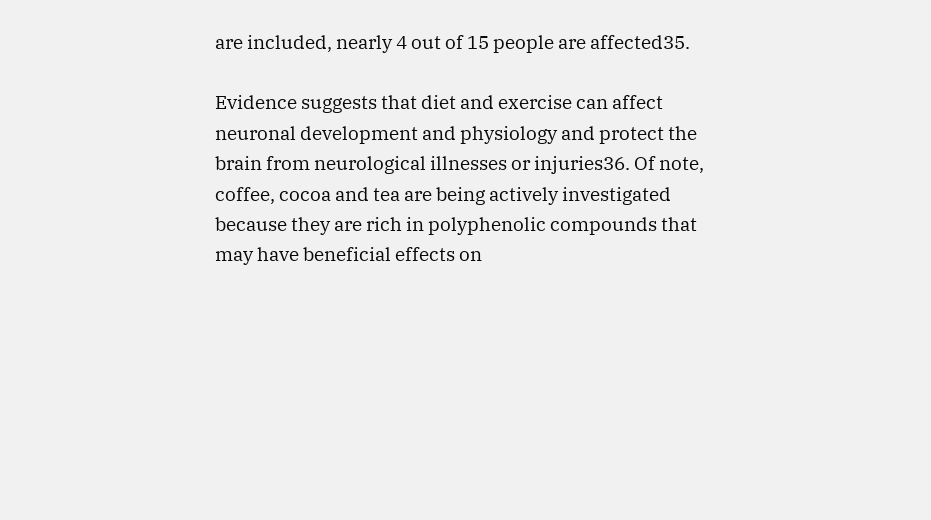are included, nearly 4 out of 15 people are affected35.

Evidence suggests that diet and exercise can affect neuronal development and physiology and protect the brain from neurological illnesses or injuries36. Of note, coffee, cocoa and tea are being actively investigated because they are rich in polyphenolic compounds that may have beneficial effects on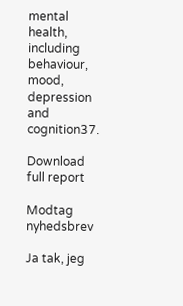mental health, including behaviour, mood, depression and cognition37.

Download full report

Modtag nyhedsbrev

Ja tak, jeg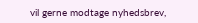vil gerne modtage nyhedsbrev,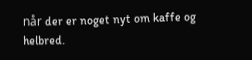når der er noget nyt om kaffe og helbred.